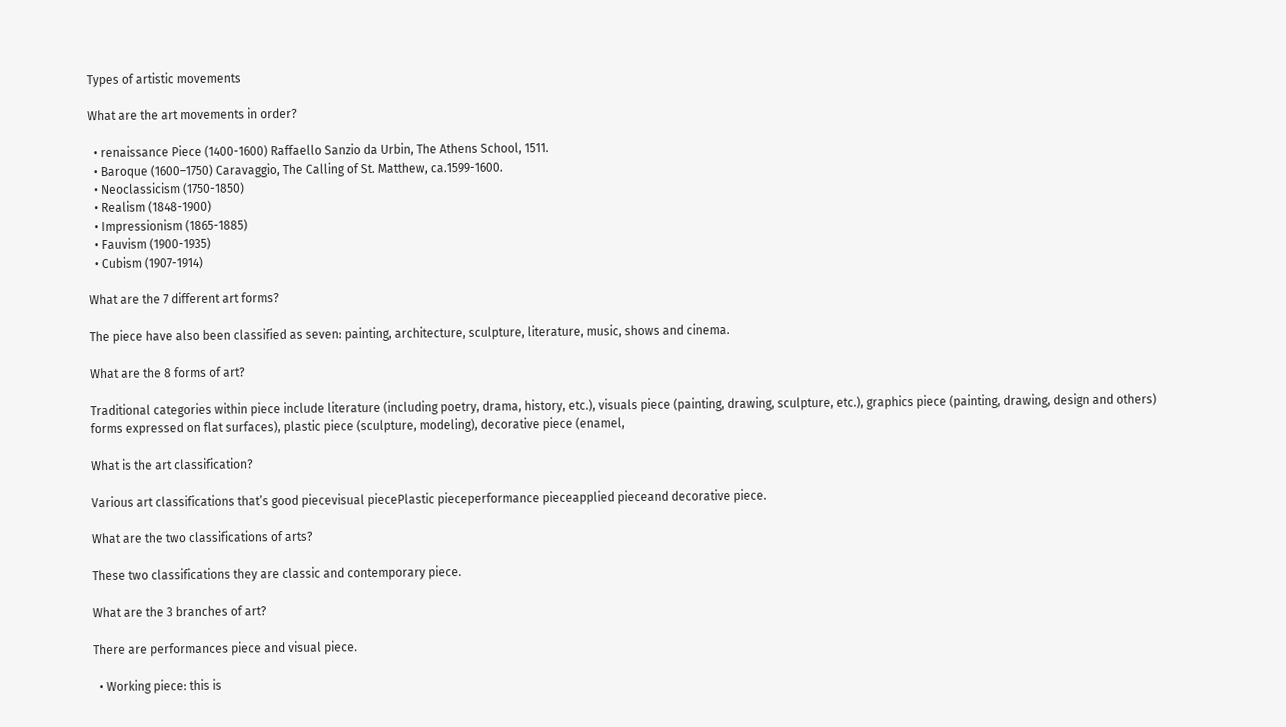Types of artistic movements

What are the art movements in order?

  • renaissance Piece (1400-1600) Raffaello Sanzio da Urbin, The Athens School, 1511.
  • Baroque (1600–1750) Caravaggio, The Calling of St. Matthew, ca.1599-1600.
  • Neoclassicism (1750-1850)
  • Realism (1848-1900)
  • Impressionism (1865-1885)
  • Fauvism (1900-1935)
  • Cubism (1907-1914)

What are the 7 different art forms?

The piece have also been classified as seven: painting, architecture, sculpture, literature, music, shows and cinema.

What are the 8 forms of art?

Traditional categories within piece include literature (including poetry, drama, history, etc.), visuals piece (painting, drawing, sculpture, etc.), graphics piece (painting, drawing, design and others) forms expressed on flat surfaces), plastic piece (sculpture, modeling), decorative piece (enamel,

What is the art classification?

Various art classifications that’s good piecevisual piecePlastic pieceperformance pieceapplied pieceand decorative piece.

What are the two classifications of arts?

These two classifications they are classic and contemporary piece.

What are the 3 branches of art?

There are performances piece and visual piece.

  • Working piece: this is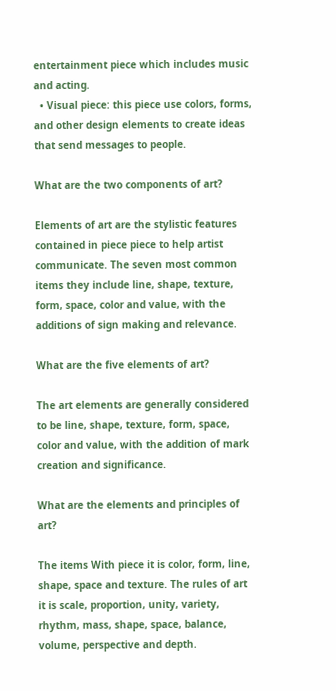entertainment piece which includes music and acting.
  • Visual piece: this piece use colors, forms, and other design elements to create ideas that send messages to people.

What are the two components of art?

Elements of art are the stylistic features contained in piece piece to help artist communicate. The seven most common items they include line, shape, texture, form, space, color and value, with the additions of sign making and relevance.

What are the five elements of art?

The art elements are generally considered to be line, shape, texture, form, space, color and value, with the addition of mark creation and significance.

What are the elements and principles of art?

The items With piece it is color, form, line, shape, space and texture. The rules of art it is scale, proportion, unity, variety, rhythm, mass, shape, space, balance, volume, perspective and depth.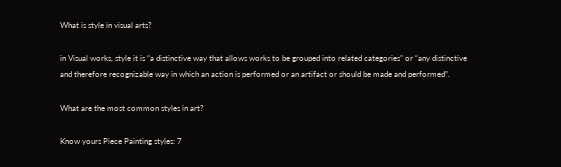What is style in visual arts?

in Visual works, style it is “a distinctive way that allows works to be grouped into related categories” or “any distinctive and therefore recognizable way in which an action is performed or an artifact or should be made and performed”.

What are the most common styles in art?

Know yours Piece Painting styles: 7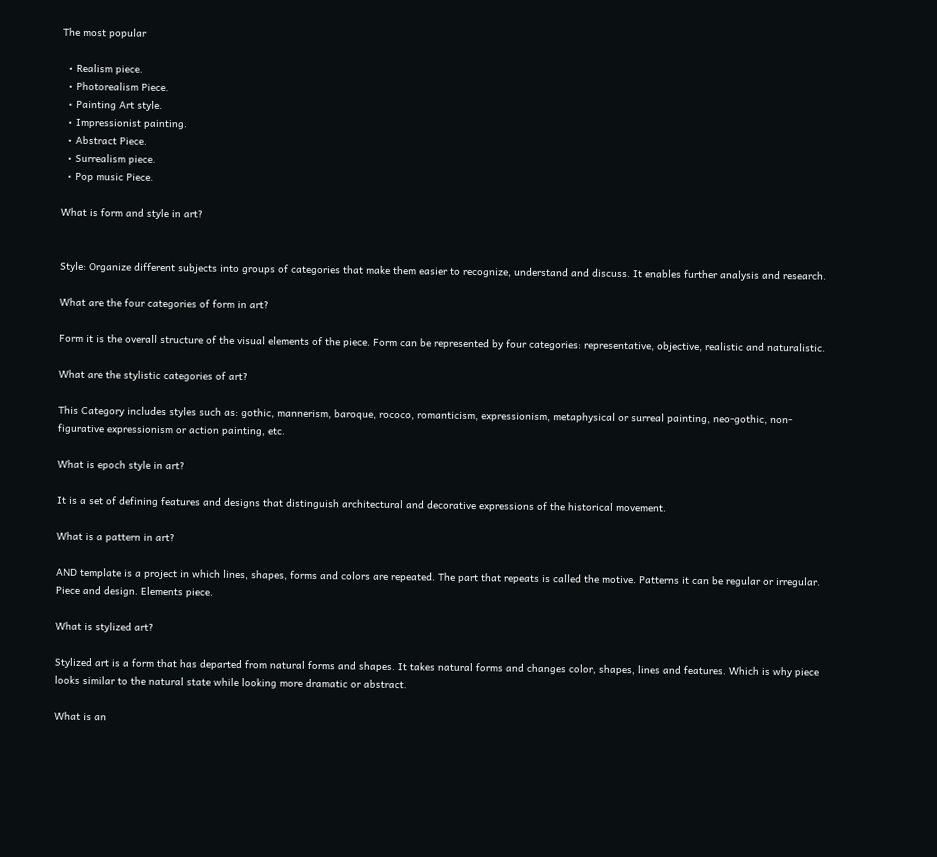The most popular

  • Realism piece.
  • Photorealism Piece.
  • Painting Art style.
  • Impressionist painting.
  • Abstract Piece.
  • Surrealism piece.
  • Pop music Piece.

What is form and style in art?


Style: Organize different subjects into groups of categories that make them easier to recognize, understand and discuss. It enables further analysis and research.

What are the four categories of form in art?

Form it is the overall structure of the visual elements of the piece. Form can be represented by four categories: representative, objective, realistic and naturalistic.

What are the stylistic categories of art?

This Category includes styles such as: gothic, mannerism, baroque, rococo, romanticism, expressionism, metaphysical or surreal painting, neo-gothic, non-figurative expressionism or action painting, etc.

What is epoch style in art?

It is a set of defining features and designs that distinguish architectural and decorative expressions of the historical movement.

What is a pattern in art?

AND template is a project in which lines, shapes, forms and colors are repeated. The part that repeats is called the motive. Patterns it can be regular or irregular. Piece and design. Elements piece.

What is stylized art?

Stylized art is a form that has departed from natural forms and shapes. It takes natural forms and changes color, shapes, lines and features. Which is why piece looks similar to the natural state while looking more dramatic or abstract.

What is an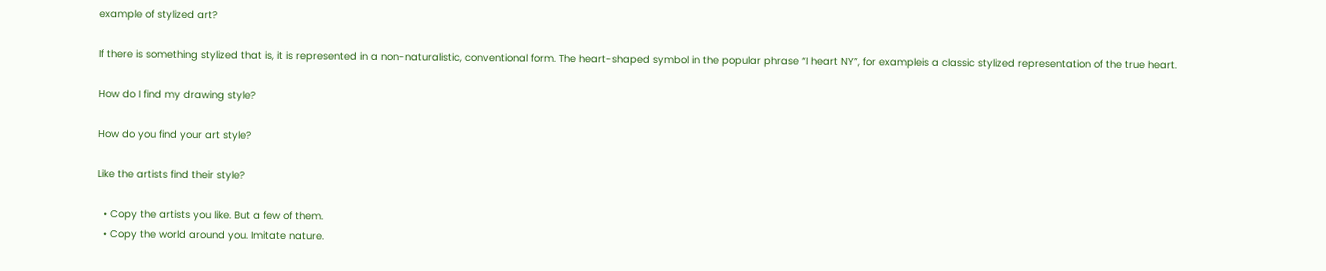example of stylized art?

If there is something stylized that is, it is represented in a non-naturalistic, conventional form. The heart-shaped symbol in the popular phrase “I heart NY”, for exampleis a classic stylized representation of the true heart.

How do I find my drawing style?

How do you find your art style?

Like the artists find their style?

  • Copy the artists you like. But a few of them.
  • Copy the world around you. Imitate nature.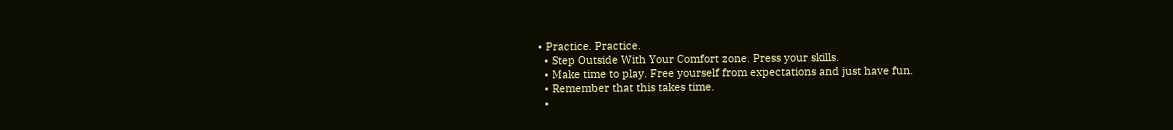• Practice. Practice.
  • Step Outside With Your Comfort zone. Press your skills.
  • Make time to play. Free yourself from expectations and just have fun.
  • Remember that this takes time.
  •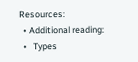Resources:
  • Additional reading:
  •   Types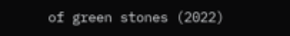of green stones (2022)